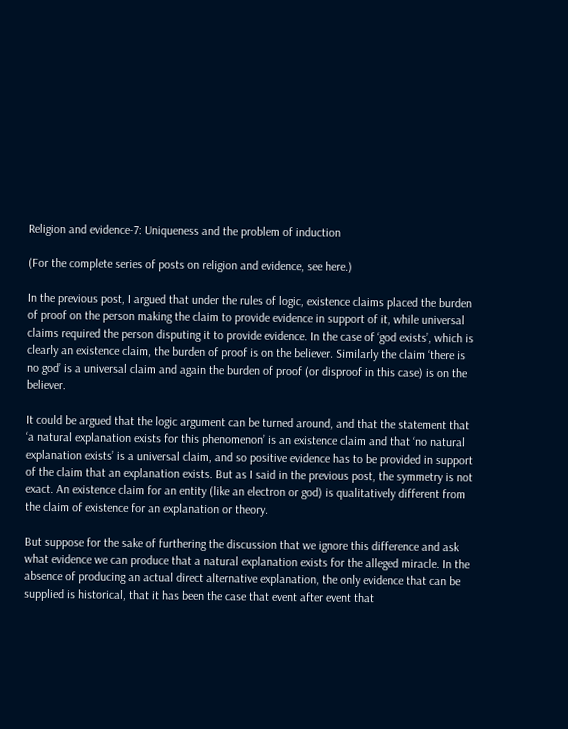Religion and evidence-7: Uniqueness and the problem of induction

(For the complete series of posts on religion and evidence, see here.)

In the previous post, I argued that under the rules of logic, existence claims placed the burden of proof on the person making the claim to provide evidence in support of it, while universal claims required the person disputing it to provide evidence. In the case of ‘god exists’, which is clearly an existence claim, the burden of proof is on the believer. Similarly the claim ‘there is no god’ is a universal claim and again the burden of proof (or disproof in this case) is on the believer.

It could be argued that the logic argument can be turned around, and that the statement that ‘a natural explanation exists for this phenomenon’ is an existence claim and that ‘no natural explanation exists’ is a universal claim, and so positive evidence has to be provided in support of the claim that an explanation exists. But as I said in the previous post, the symmetry is not exact. An existence claim for an entity (like an electron or god) is qualitatively different from the claim of existence for an explanation or theory.

But suppose for the sake of furthering the discussion that we ignore this difference and ask what evidence we can produce that a natural explanation exists for the alleged miracle. In the absence of producing an actual direct alternative explanation, the only evidence that can be supplied is historical, that it has been the case that event after event that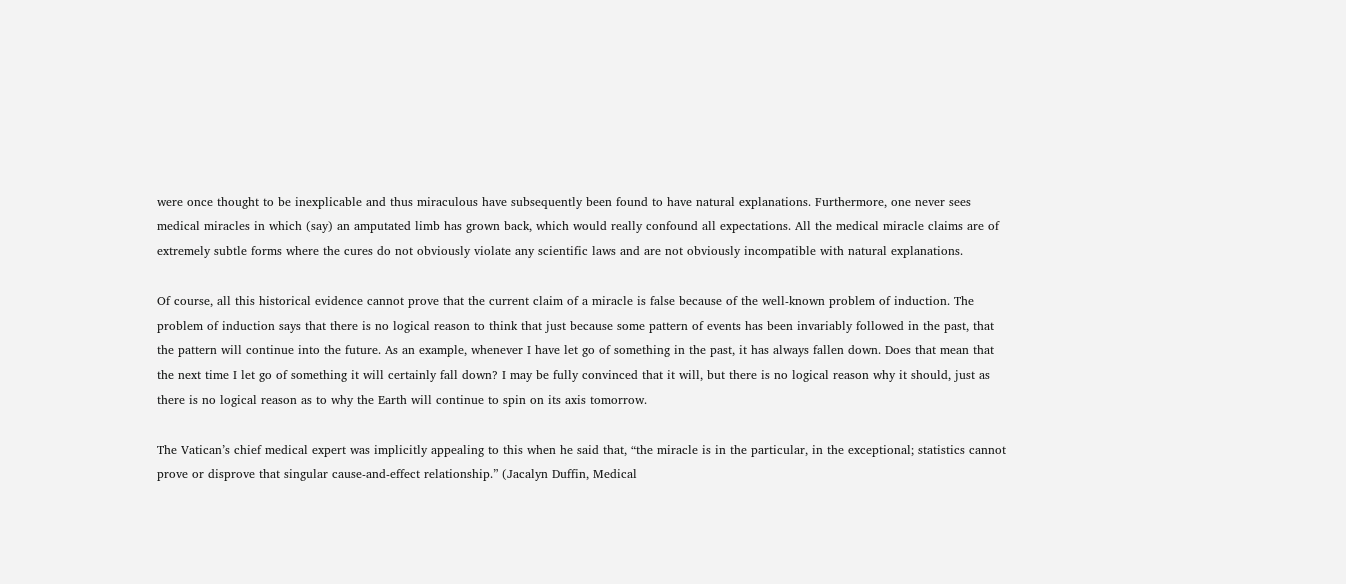were once thought to be inexplicable and thus miraculous have subsequently been found to have natural explanations. Furthermore, one never sees medical miracles in which (say) an amputated limb has grown back, which would really confound all expectations. All the medical miracle claims are of extremely subtle forms where the cures do not obviously violate any scientific laws and are not obviously incompatible with natural explanations.

Of course, all this historical evidence cannot prove that the current claim of a miracle is false because of the well-known problem of induction. The problem of induction says that there is no logical reason to think that just because some pattern of events has been invariably followed in the past, that the pattern will continue into the future. As an example, whenever I have let go of something in the past, it has always fallen down. Does that mean that the next time I let go of something it will certainly fall down? I may be fully convinced that it will, but there is no logical reason why it should, just as there is no logical reason as to why the Earth will continue to spin on its axis tomorrow.

The Vatican’s chief medical expert was implicitly appealing to this when he said that, “the miracle is in the particular, in the exceptional; statistics cannot prove or disprove that singular cause-and-effect relationship.” (Jacalyn Duffin, Medical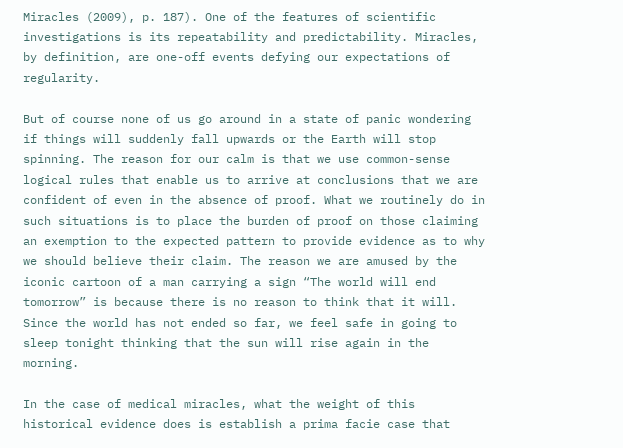Miracles (2009), p. 187). One of the features of scientific investigations is its repeatability and predictability. Miracles, by definition, are one-off events defying our expectations of regularity.

But of course none of us go around in a state of panic wondering if things will suddenly fall upwards or the Earth will stop spinning. The reason for our calm is that we use common-sense logical rules that enable us to arrive at conclusions that we are confident of even in the absence of proof. What we routinely do in such situations is to place the burden of proof on those claiming an exemption to the expected pattern to provide evidence as to why we should believe their claim. The reason we are amused by the iconic cartoon of a man carrying a sign “The world will end tomorrow” is because there is no reason to think that it will. Since the world has not ended so far, we feel safe in going to sleep tonight thinking that the sun will rise again in the morning.

In the case of medical miracles, what the weight of this historical evidence does is establish a prima facie case that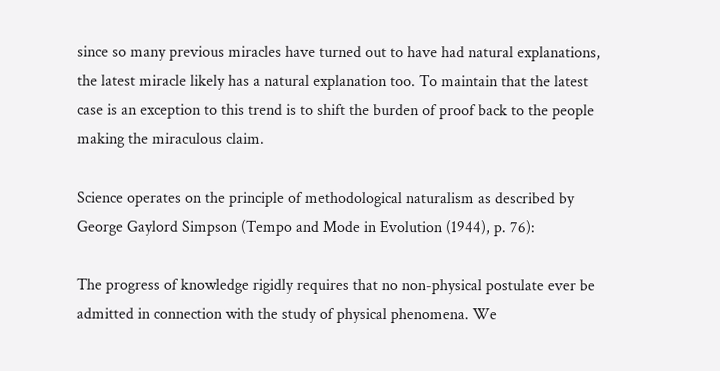since so many previous miracles have turned out to have had natural explanations, the latest miracle likely has a natural explanation too. To maintain that the latest case is an exception to this trend is to shift the burden of proof back to the people making the miraculous claim.

Science operates on the principle of methodological naturalism as described by George Gaylord Simpson (Tempo and Mode in Evolution (1944), p. 76):

The progress of knowledge rigidly requires that no non-physical postulate ever be admitted in connection with the study of physical phenomena. We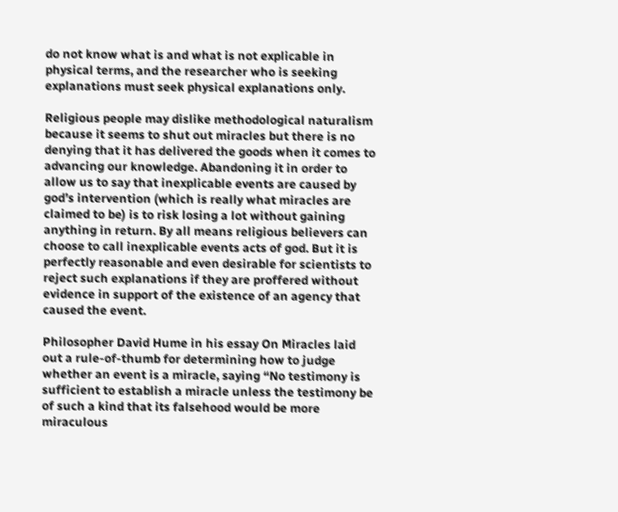do not know what is and what is not explicable in physical terms, and the researcher who is seeking explanations must seek physical explanations only.

Religious people may dislike methodological naturalism because it seems to shut out miracles but there is no denying that it has delivered the goods when it comes to advancing our knowledge. Abandoning it in order to allow us to say that inexplicable events are caused by god’s intervention (which is really what miracles are claimed to be) is to risk losing a lot without gaining anything in return. By all means religious believers can choose to call inexplicable events acts of god. But it is perfectly reasonable and even desirable for scientists to reject such explanations if they are proffered without evidence in support of the existence of an agency that caused the event.

Philosopher David Hume in his essay On Miracles laid out a rule-of-thumb for determining how to judge whether an event is a miracle, saying “No testimony is sufficient to establish a miracle unless the testimony be of such a kind that its falsehood would be more miraculous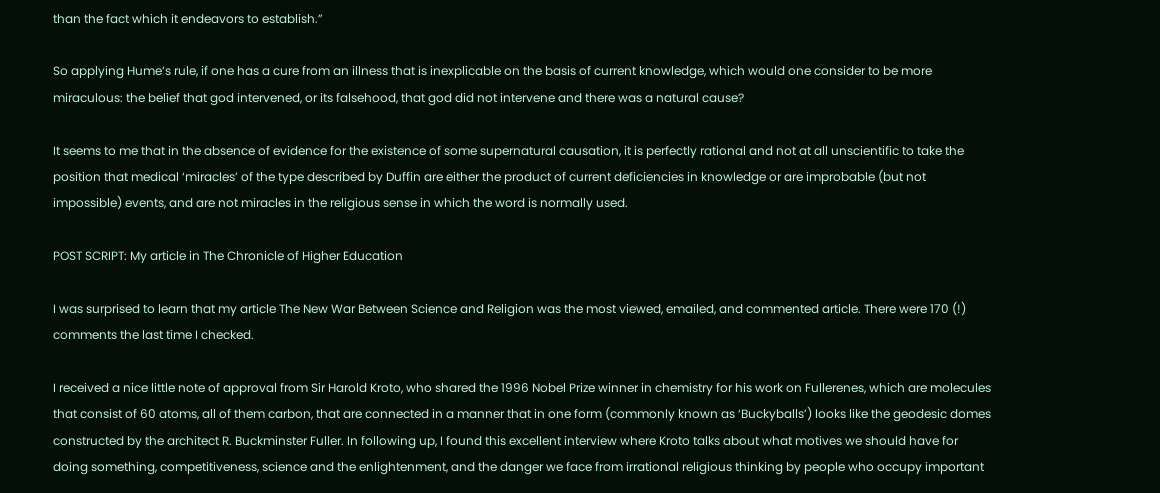than the fact which it endeavors to establish.”

So applying Hume’s rule, if one has a cure from an illness that is inexplicable on the basis of current knowledge, which would one consider to be more miraculous: the belief that god intervened, or its falsehood, that god did not intervene and there was a natural cause?

It seems to me that in the absence of evidence for the existence of some supernatural causation, it is perfectly rational and not at all unscientific to take the position that medical ‘miracles’ of the type described by Duffin are either the product of current deficiencies in knowledge or are improbable (but not impossible) events, and are not miracles in the religious sense in which the word is normally used.

POST SCRIPT: My article in The Chronicle of Higher Education

I was surprised to learn that my article The New War Between Science and Religion was the most viewed, emailed, and commented article. There were 170 (!) comments the last time I checked.

I received a nice little note of approval from Sir Harold Kroto, who shared the 1996 Nobel Prize winner in chemistry for his work on Fullerenes, which are molecules that consist of 60 atoms, all of them carbon, that are connected in a manner that in one form (commonly known as ‘Buckyballs’) looks like the geodesic domes constructed by the architect R. Buckminster Fuller. In following up, I found this excellent interview where Kroto talks about what motives we should have for doing something, competitiveness, science and the enlightenment, and the danger we face from irrational religious thinking by people who occupy important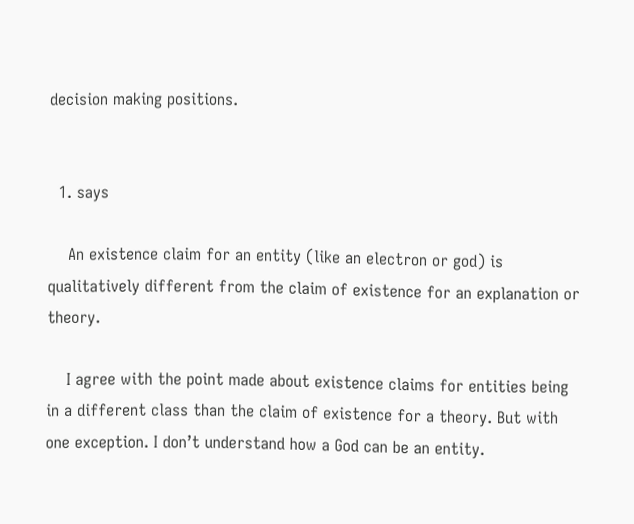decision making positions.


  1. says

    An existence claim for an entity (like an electron or god) is qualitatively different from the claim of existence for an explanation or theory.

    I agree with the point made about existence claims for entities being in a different class than the claim of existence for a theory. But with one exception. I don’t understand how a God can be an entity.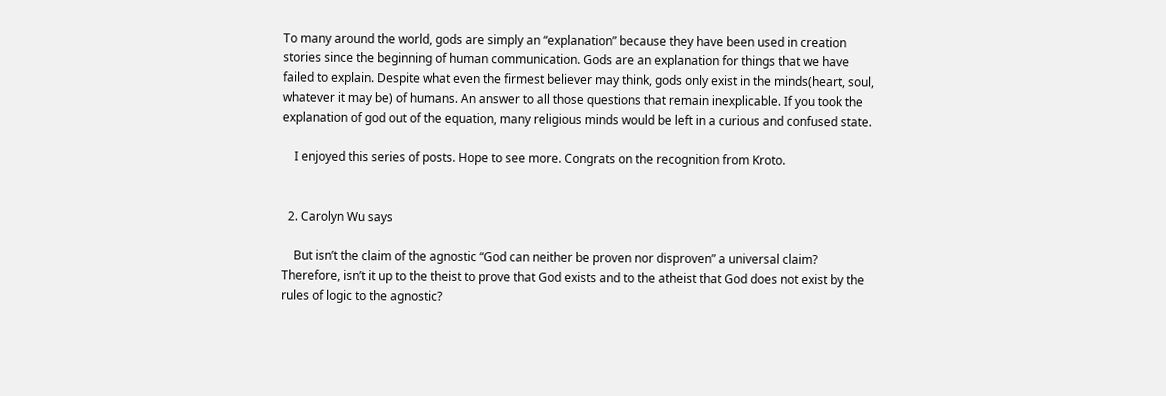To many around the world, gods are simply an “explanation” because they have been used in creation stories since the beginning of human communication. Gods are an explanation for things that we have failed to explain. Despite what even the firmest believer may think, gods only exist in the minds(heart, soul, whatever it may be) of humans. An answer to all those questions that remain inexplicable. If you took the explanation of god out of the equation, many religious minds would be left in a curious and confused state.

    I enjoyed this series of posts. Hope to see more. Congrats on the recognition from Kroto.


  2. Carolyn Wu says

    But isn’t the claim of the agnostic “God can neither be proven nor disproven” a universal claim? Therefore, isn’t it up to the theist to prove that God exists and to the atheist that God does not exist by the rules of logic to the agnostic?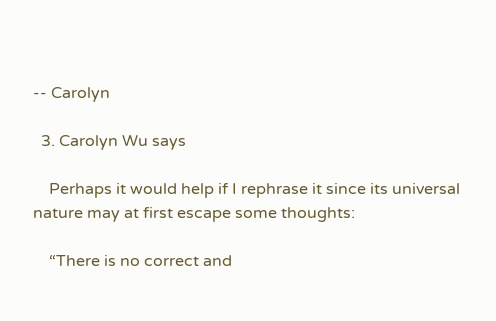-- Carolyn

  3. Carolyn Wu says

    Perhaps it would help if I rephrase it since its universal nature may at first escape some thoughts:

    “There is no correct and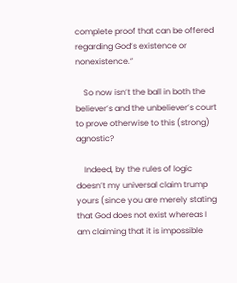complete proof that can be offered regarding God’s existence or nonexistence.”

    So now isn’t the ball in both the believer’s and the unbeliever’s court to prove otherwise to this (strong) agnostic?

    Indeed, by the rules of logic doesn’t my universal claim trump yours (since you are merely stating that God does not exist whereas I am claiming that it is impossible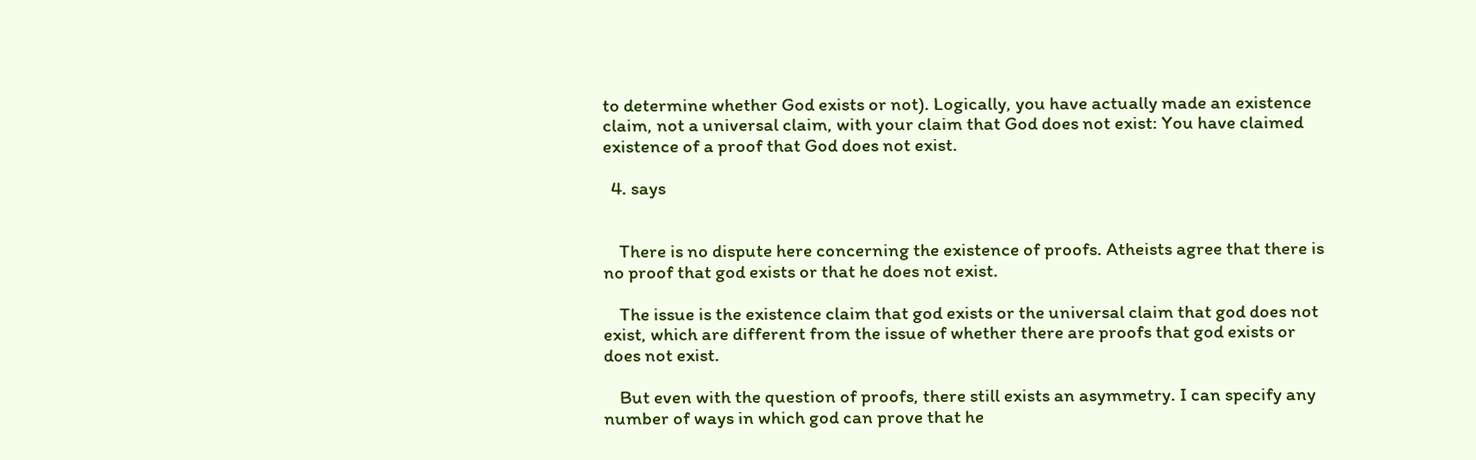to determine whether God exists or not). Logically, you have actually made an existence claim, not a universal claim, with your claim that God does not exist: You have claimed existence of a proof that God does not exist.

  4. says


    There is no dispute here concerning the existence of proofs. Atheists agree that there is no proof that god exists or that he does not exist.

    The issue is the existence claim that god exists or the universal claim that god does not exist, which are different from the issue of whether there are proofs that god exists or does not exist.

    But even with the question of proofs, there still exists an asymmetry. I can specify any number of ways in which god can prove that he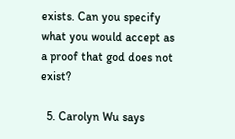exists. Can you specify what you would accept as a proof that god does not exist?

  5. Carolyn Wu says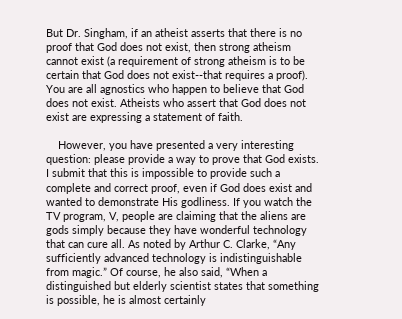But Dr. Singham, if an atheist asserts that there is no proof that God does not exist, then strong atheism cannot exist (a requirement of strong atheism is to be certain that God does not exist--that requires a proof). You are all agnostics who happen to believe that God does not exist. Atheists who assert that God does not exist are expressing a statement of faith.

    However, you have presented a very interesting question: please provide a way to prove that God exists. I submit that this is impossible to provide such a complete and correct proof, even if God does exist and wanted to demonstrate His godliness. If you watch the TV program, V, people are claiming that the aliens are gods simply because they have wonderful technology that can cure all. As noted by Arthur C. Clarke, “Any sufficiently advanced technology is indistinguishable from magic.” Of course, he also said, “When a distinguished but elderly scientist states that something is possible, he is almost certainly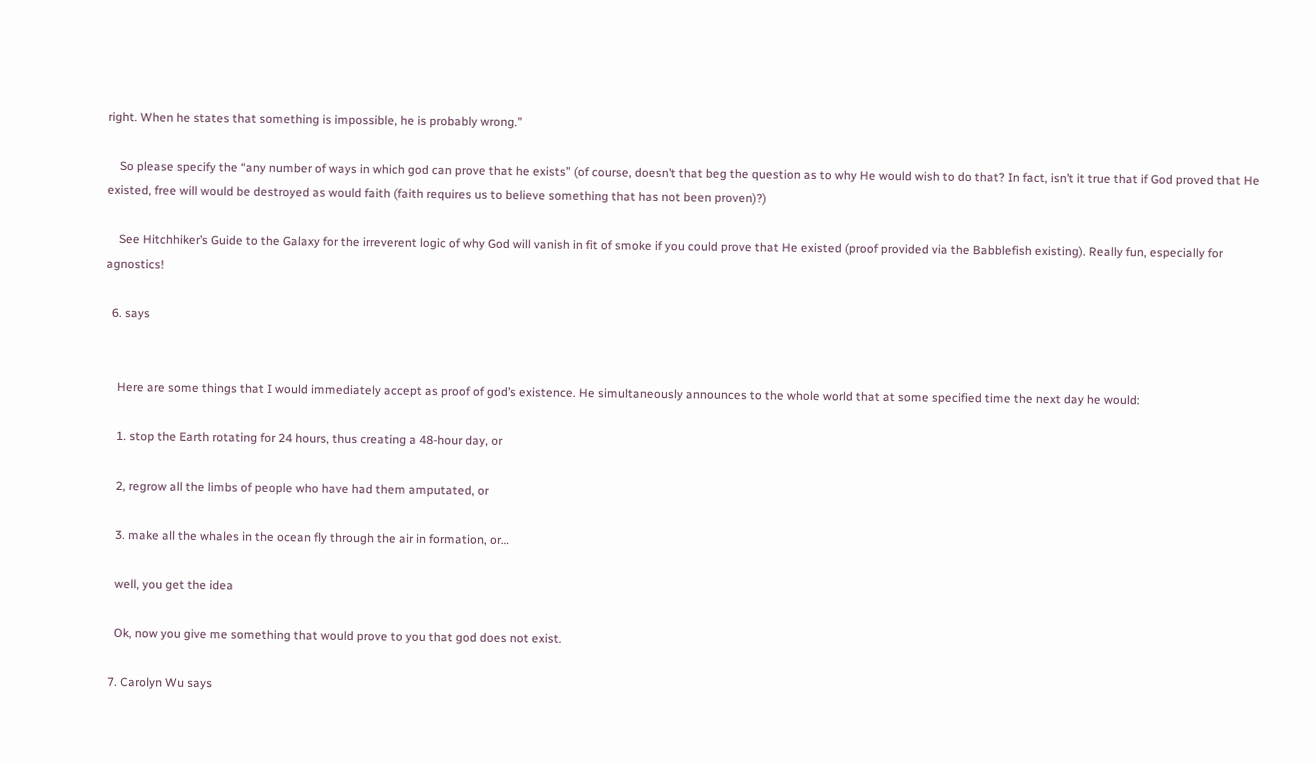right. When he states that something is impossible, he is probably wrong.”

    So please specify the “any number of ways in which god can prove that he exists” (of course, doesn’t that beg the question as to why He would wish to do that? In fact, isn’t it true that if God proved that He existed, free will would be destroyed as would faith (faith requires us to believe something that has not been proven)?)

    See Hitchhiker’s Guide to the Galaxy for the irreverent logic of why God will vanish in fit of smoke if you could prove that He existed (proof provided via the Babblefish existing). Really fun, especially for agnostics!

  6. says


    Here are some things that I would immediately accept as proof of god’s existence. He simultaneously announces to the whole world that at some specified time the next day he would:

    1. stop the Earth rotating for 24 hours, thus creating a 48-hour day, or

    2, regrow all the limbs of people who have had them amputated, or

    3. make all the whales in the ocean fly through the air in formation, or…

    well, you get the idea

    Ok, now you give me something that would prove to you that god does not exist.

  7. Carolyn Wu says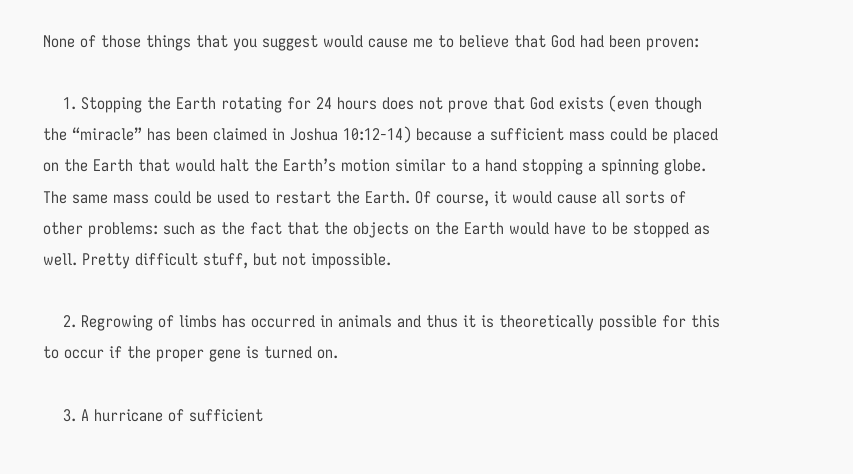None of those things that you suggest would cause me to believe that God had been proven:

    1. Stopping the Earth rotating for 24 hours does not prove that God exists (even though the “miracle” has been claimed in Joshua 10:12-14) because a sufficient mass could be placed on the Earth that would halt the Earth’s motion similar to a hand stopping a spinning globe. The same mass could be used to restart the Earth. Of course, it would cause all sorts of other problems: such as the fact that the objects on the Earth would have to be stopped as well. Pretty difficult stuff, but not impossible.

    2. Regrowing of limbs has occurred in animals and thus it is theoretically possible for this to occur if the proper gene is turned on.

    3. A hurricane of sufficient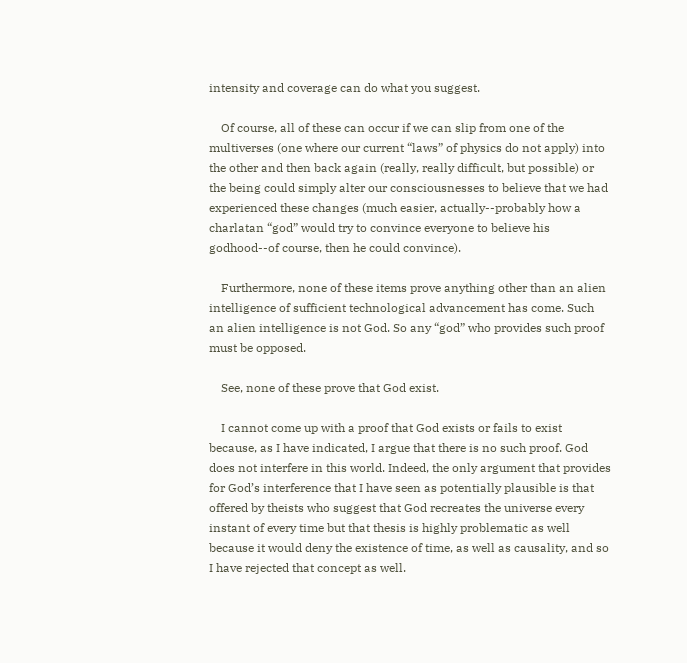intensity and coverage can do what you suggest.

    Of course, all of these can occur if we can slip from one of the multiverses (one where our current “laws” of physics do not apply) into the other and then back again (really, really difficult, but possible) or the being could simply alter our consciousnesses to believe that we had experienced these changes (much easier, actually--probably how a charlatan “god” would try to convince everyone to believe his godhood--of course, then he could convince).

    Furthermore, none of these items prove anything other than an alien intelligence of sufficient technological advancement has come. Such an alien intelligence is not God. So any “god” who provides such proof must be opposed.

    See, none of these prove that God exist.

    I cannot come up with a proof that God exists or fails to exist because, as I have indicated, I argue that there is no such proof. God does not interfere in this world. Indeed, the only argument that provides for God’s interference that I have seen as potentially plausible is that offered by theists who suggest that God recreates the universe every instant of every time but that thesis is highly problematic as well because it would deny the existence of time, as well as causality, and so I have rejected that concept as well.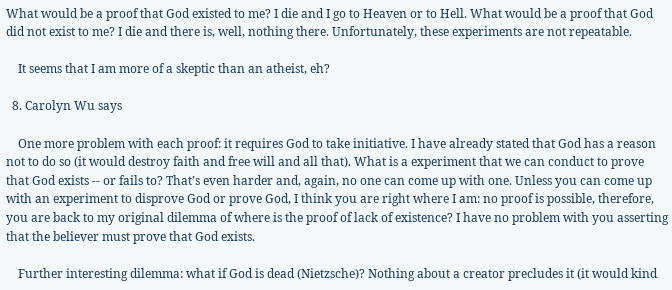What would be a proof that God existed to me? I die and I go to Heaven or to Hell. What would be a proof that God did not exist to me? I die and there is, well, nothing there. Unfortunately, these experiments are not repeatable.

    It seems that I am more of a skeptic than an atheist, eh?

  8. Carolyn Wu says

    One more problem with each proof: it requires God to take initiative. I have already stated that God has a reason not to do so (it would destroy faith and free will and all that). What is a experiment that we can conduct to prove that God exists -- or fails to? That’s even harder and, again, no one can come up with one. Unless you can come up with an experiment to disprove God or prove God, I think you are right where I am: no proof is possible, therefore, you are back to my original dilemma of where is the proof of lack of existence? I have no problem with you asserting that the believer must prove that God exists.

    Further interesting dilemma: what if God is dead (Nietzsche)? Nothing about a creator precludes it (it would kind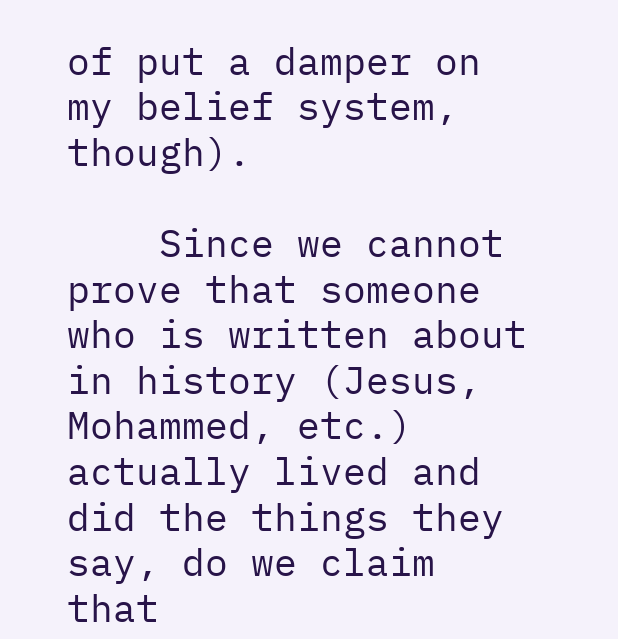of put a damper on my belief system, though).

    Since we cannot prove that someone who is written about in history (Jesus, Mohammed, etc.) actually lived and did the things they say, do we claim that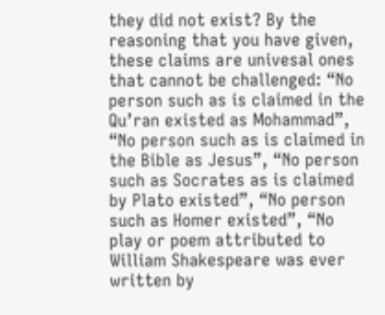they did not exist? By the reasoning that you have given, these claims are univesal ones that cannot be challenged: “No person such as is claimed in the Qu’ran existed as Mohammad”, “No person such as is claimed in the Bible as Jesus”, “No person such as Socrates as is claimed by Plato existed”, “No person such as Homer existed”, “No play or poem attributed to William Shakespeare was ever written by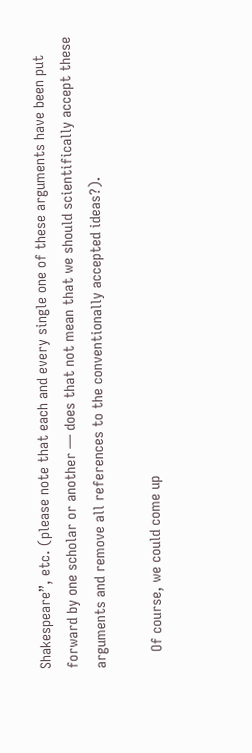Shakespeare”, etc. (please note that each and every single one of these arguments have been put forward by one scholar or another — does that not mean that we should scientifically accept these arguments and remove all references to the conventionally accepted ideas?).

    Of course, we could come up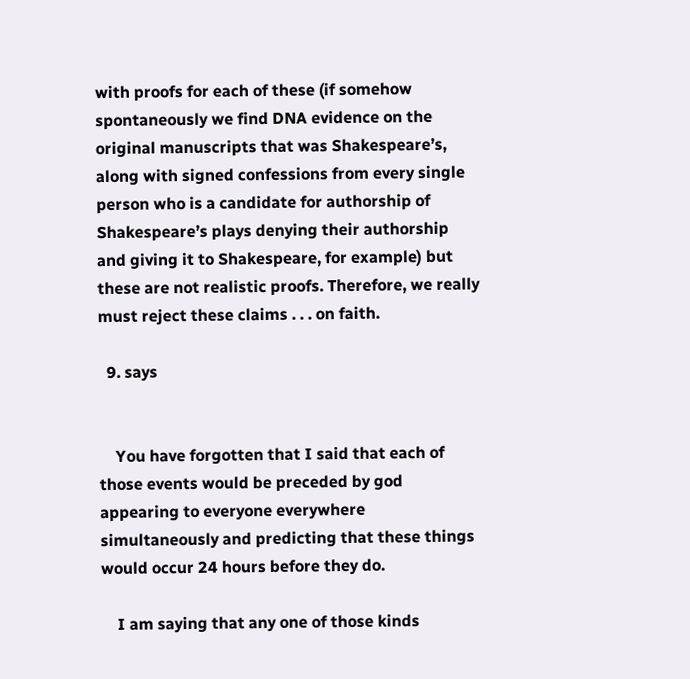with proofs for each of these (if somehow spontaneously we find DNA evidence on the original manuscripts that was Shakespeare’s, along with signed confessions from every single person who is a candidate for authorship of Shakespeare’s plays denying their authorship and giving it to Shakespeare, for example) but these are not realistic proofs. Therefore, we really must reject these claims . . . on faith.

  9. says


    You have forgotten that I said that each of those events would be preceded by god appearing to everyone everywhere simultaneously and predicting that these things would occur 24 hours before they do.

    I am saying that any one of those kinds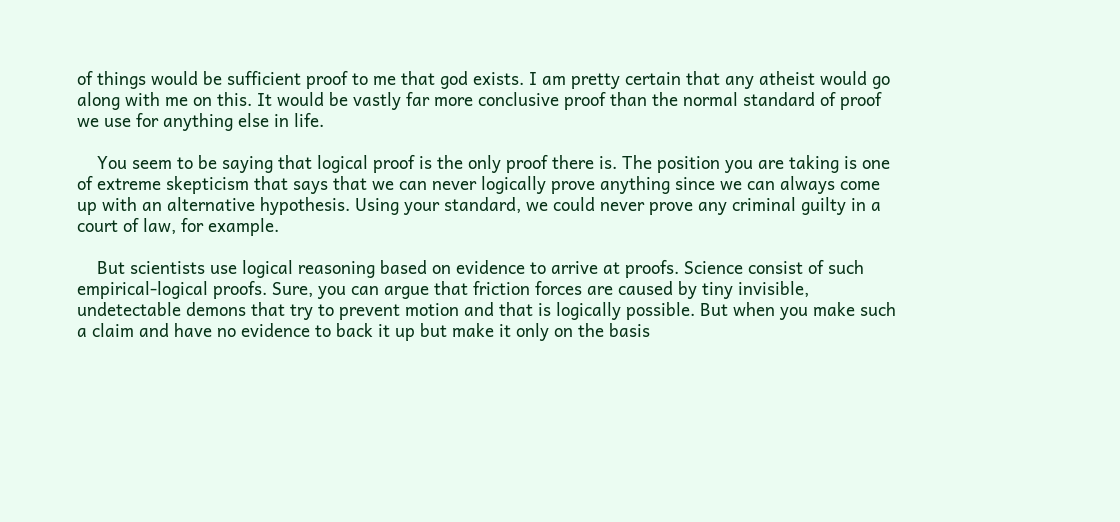of things would be sufficient proof to me that god exists. I am pretty certain that any atheist would go along with me on this. It would be vastly far more conclusive proof than the normal standard of proof we use for anything else in life.

    You seem to be saying that logical proof is the only proof there is. The position you are taking is one of extreme skepticism that says that we can never logically prove anything since we can always come up with an alternative hypothesis. Using your standard, we could never prove any criminal guilty in a court of law, for example.

    But scientists use logical reasoning based on evidence to arrive at proofs. Science consist of such empirical-logical proofs. Sure, you can argue that friction forces are caused by tiny invisible, undetectable demons that try to prevent motion and that is logically possible. But when you make such a claim and have no evidence to back it up but make it only on the basis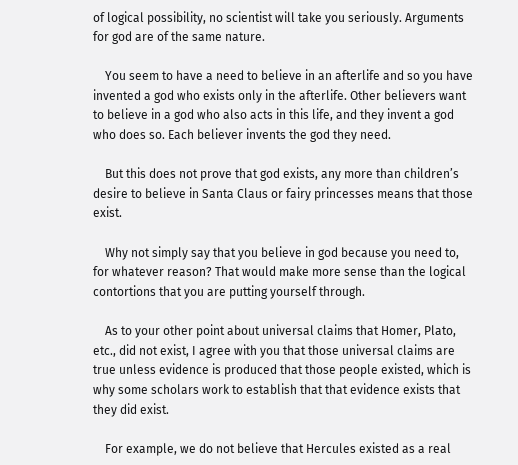of logical possibility, no scientist will take you seriously. Arguments for god are of the same nature.

    You seem to have a need to believe in an afterlife and so you have invented a god who exists only in the afterlife. Other believers want to believe in a god who also acts in this life, and they invent a god who does so. Each believer invents the god they need.

    But this does not prove that god exists, any more than children’s desire to believe in Santa Claus or fairy princesses means that those exist.

    Why not simply say that you believe in god because you need to, for whatever reason? That would make more sense than the logical contortions that you are putting yourself through.

    As to your other point about universal claims that Homer, Plato, etc., did not exist, I agree with you that those universal claims are true unless evidence is produced that those people existed, which is why some scholars work to establish that that evidence exists that they did exist.

    For example, we do not believe that Hercules existed as a real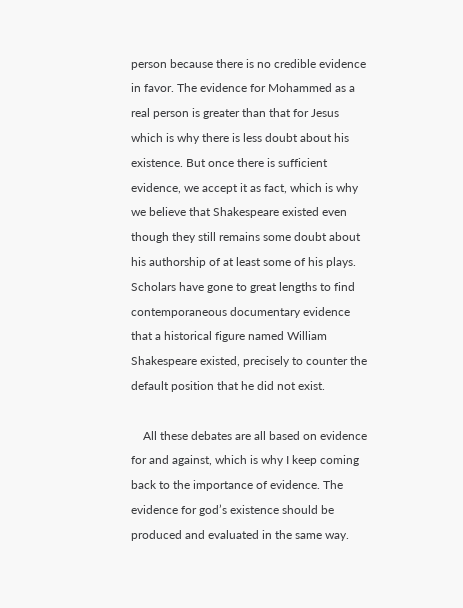person because there is no credible evidence in favor. The evidence for Mohammed as a real person is greater than that for Jesus which is why there is less doubt about his existence. But once there is sufficient evidence, we accept it as fact, which is why we believe that Shakespeare existed even though they still remains some doubt about his authorship of at least some of his plays. Scholars have gone to great lengths to find contemporaneous documentary evidence that a historical figure named William Shakespeare existed, precisely to counter the default position that he did not exist.

    All these debates are all based on evidence for and against, which is why I keep coming back to the importance of evidence. The evidence for god’s existence should be produced and evaluated in the same way.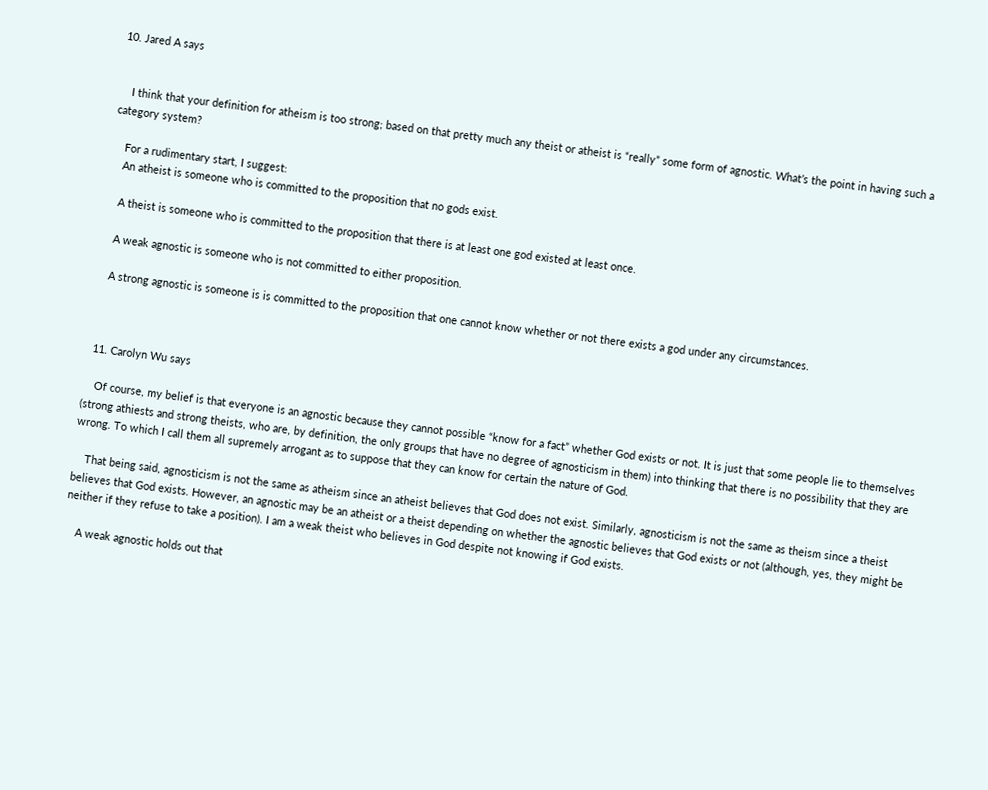10. Jared A says


    I think that your definition for atheism is too strong; based on that pretty much any theist or atheist is “really” some form of agnostic. What’s the point in having such a category system?

    For a rudimentary start, I suggest:
    An atheist is someone who is committed to the proposition that no gods exist.

    A theist is someone who is committed to the proposition that there is at least one god existed at least once.

    A weak agnostic is someone who is not committed to either proposition.

    A strong agnostic is someone is is committed to the proposition that one cannot know whether or not there exists a god under any circumstances.



  11. Carolyn Wu says

    Of course, my belief is that everyone is an agnostic because they cannot possible “know for a fact” whether God exists or not. It is just that some people lie to themselves (strong athiests and strong theists, who are, by definition, the only groups that have no degree of agnosticism in them) into thinking that there is no possibility that they are wrong. To which I call them all supremely arrogant as to suppose that they can know for certain the nature of God.

    That being said, agnosticism is not the same as atheism since an atheist believes that God does not exist. Similarly, agnosticism is not the same as theism since a theist believes that God exists. However, an agnostic may be an atheist or a theist depending on whether the agnostic believes that God exists or not (although, yes, they might be neither if they refuse to take a position). I am a weak theist who believes in God despite not knowing if God exists.

    A weak agnostic holds out that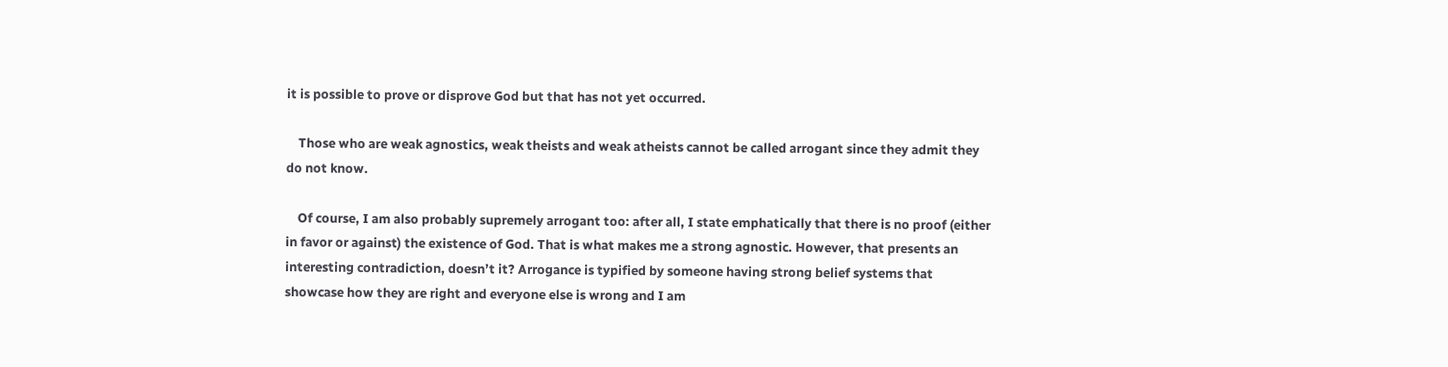it is possible to prove or disprove God but that has not yet occurred.

    Those who are weak agnostics, weak theists and weak atheists cannot be called arrogant since they admit they do not know.

    Of course, I am also probably supremely arrogant too: after all, I state emphatically that there is no proof (either in favor or against) the existence of God. That is what makes me a strong agnostic. However, that presents an interesting contradiction, doesn’t it? Arrogance is typified by someone having strong belief systems that showcase how they are right and everyone else is wrong and I am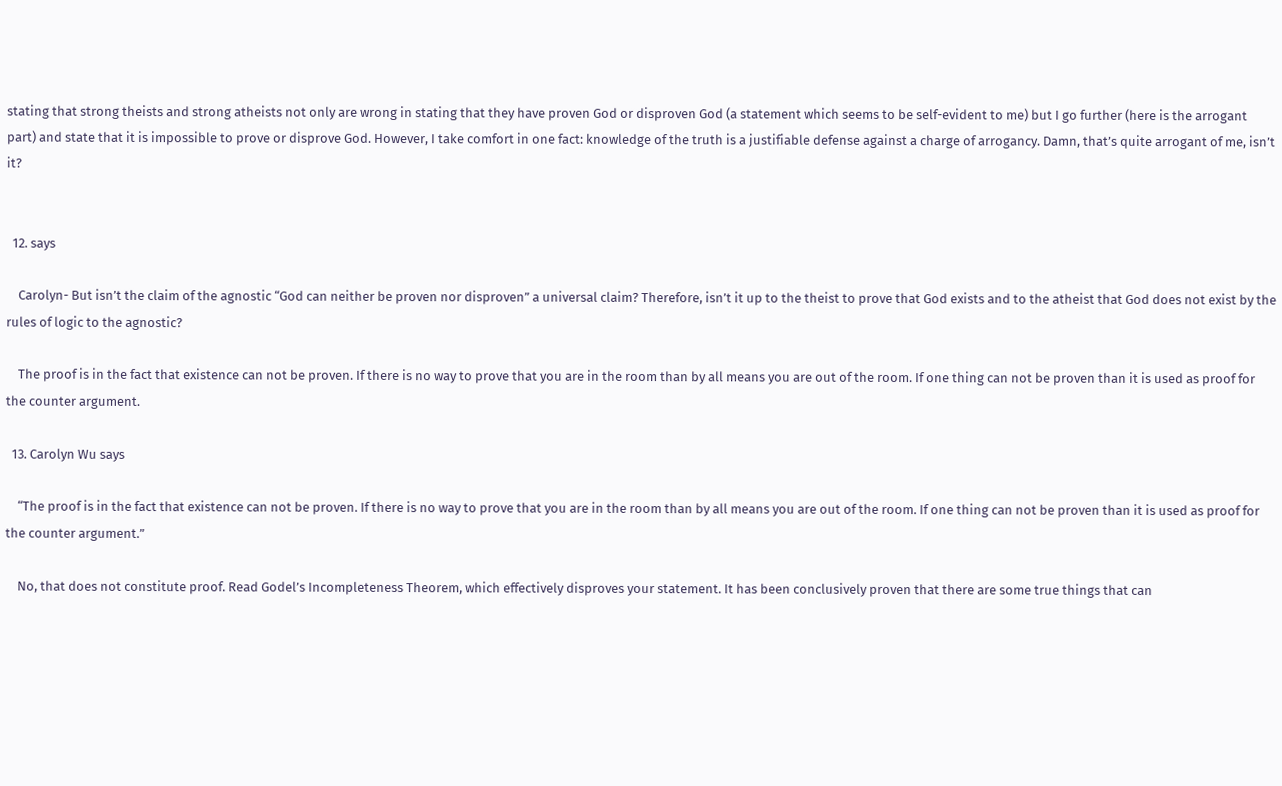stating that strong theists and strong atheists not only are wrong in stating that they have proven God or disproven God (a statement which seems to be self-evident to me) but I go further (here is the arrogant part) and state that it is impossible to prove or disprove God. However, I take comfort in one fact: knowledge of the truth is a justifiable defense against a charge of arrogancy. Damn, that’s quite arrogant of me, isn’t it?


  12. says

    Carolyn- But isn’t the claim of the agnostic “God can neither be proven nor disproven” a universal claim? Therefore, isn’t it up to the theist to prove that God exists and to the atheist that God does not exist by the rules of logic to the agnostic?

    The proof is in the fact that existence can not be proven. If there is no way to prove that you are in the room than by all means you are out of the room. If one thing can not be proven than it is used as proof for the counter argument.

  13. Carolyn Wu says

    “The proof is in the fact that existence can not be proven. If there is no way to prove that you are in the room than by all means you are out of the room. If one thing can not be proven than it is used as proof for the counter argument.”

    No, that does not constitute proof. Read Godel’s Incompleteness Theorem, which effectively disproves your statement. It has been conclusively proven that there are some true things that can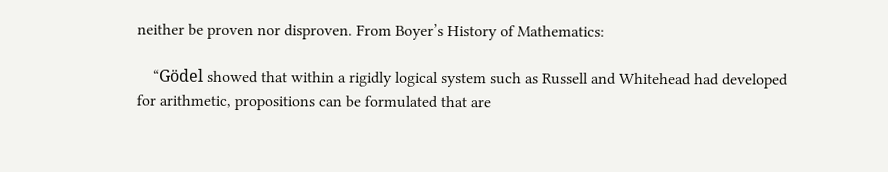neither be proven nor disproven. From Boyer’s History of Mathematics:

    “Gödel showed that within a rigidly logical system such as Russell and Whitehead had developed for arithmetic, propositions can be formulated that are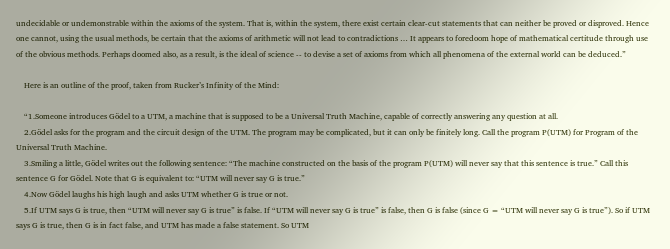undecidable or undemonstrable within the axioms of the system. That is, within the system, there exist certain clear-cut statements that can neither be proved or disproved. Hence one cannot, using the usual methods, be certain that the axioms of arithmetic will not lead to contradictions … It appears to foredoom hope of mathematical certitude through use of the obvious methods. Perhaps doomed also, as a result, is the ideal of science -- to devise a set of axioms from which all phenomena of the external world can be deduced.”

    Here is an outline of the proof, taken from Rucker’s Infinity of the Mind:

    “1.Someone introduces Gödel to a UTM, a machine that is supposed to be a Universal Truth Machine, capable of correctly answering any question at all.
    2.Gödel asks for the program and the circuit design of the UTM. The program may be complicated, but it can only be finitely long. Call the program P(UTM) for Program of the Universal Truth Machine.
    3.Smiling a little, Gödel writes out the following sentence: “The machine constructed on the basis of the program P(UTM) will never say that this sentence is true.” Call this sentence G for Gödel. Note that G is equivalent to: “UTM will never say G is true.”
    4.Now Gödel laughs his high laugh and asks UTM whether G is true or not.
    5.If UTM says G is true, then “UTM will never say G is true” is false. If “UTM will never say G is true” is false, then G is false (since G = “UTM will never say G is true”). So if UTM says G is true, then G is in fact false, and UTM has made a false statement. So UTM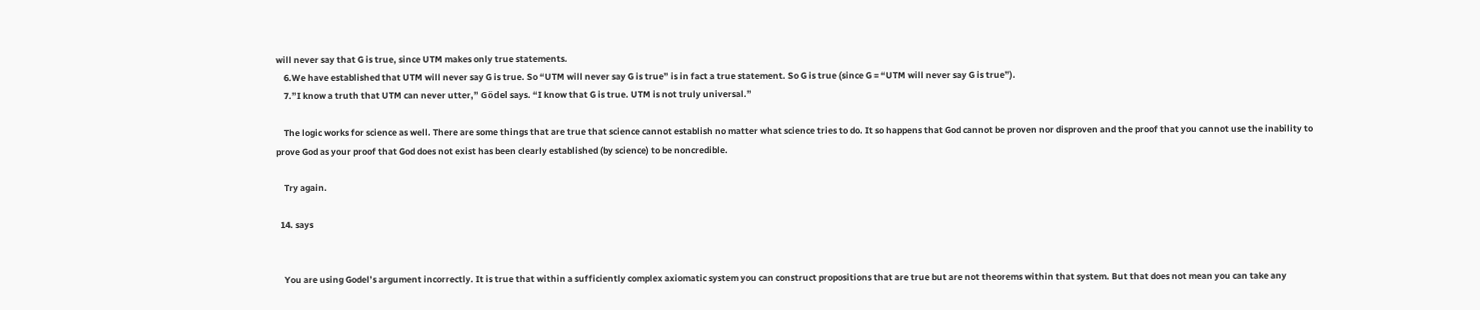will never say that G is true, since UTM makes only true statements.
    6.We have established that UTM will never say G is true. So “UTM will never say G is true” is in fact a true statement. So G is true (since G = “UTM will never say G is true”).
    7.”I know a truth that UTM can never utter,” Gödel says. “I know that G is true. UTM is not truly universal.”

    The logic works for science as well. There are some things that are true that science cannot establish no matter what science tries to do. It so happens that God cannot be proven nor disproven and the proof that you cannot use the inability to prove God as your proof that God does not exist has been clearly established (by science) to be noncredible.

    Try again.

  14. says


    You are using Godel’s argument incorrectly. It is true that within a sufficiently complex axiomatic system you can construct propositions that are true but are not theorems within that system. But that does not mean you can take any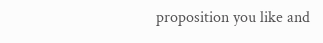proposition you like and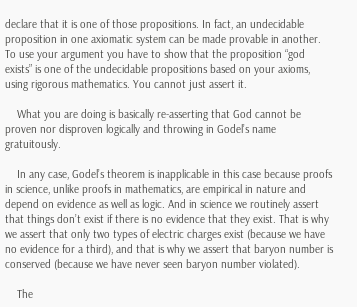declare that it is one of those propositions. In fact, an undecidable proposition in one axiomatic system can be made provable in another. To use your argument you have to show that the proposition “god exists” is one of the undecidable propositions based on your axioms, using rigorous mathematics. You cannot just assert it.

    What you are doing is basically re-asserting that God cannot be proven nor disproven logically and throwing in Godel’s name gratuitously.

    In any case, Godel’s theorem is inapplicable in this case because proofs in science, unlike proofs in mathematics, are empirical in nature and depend on evidence as well as logic. And in science we routinely assert that things don’t exist if there is no evidence that they exist. That is why we assert that only two types of electric charges exist (because we have no evidence for a third), and that is why we assert that baryon number is conserved (because we have never seen baryon number violated).

    The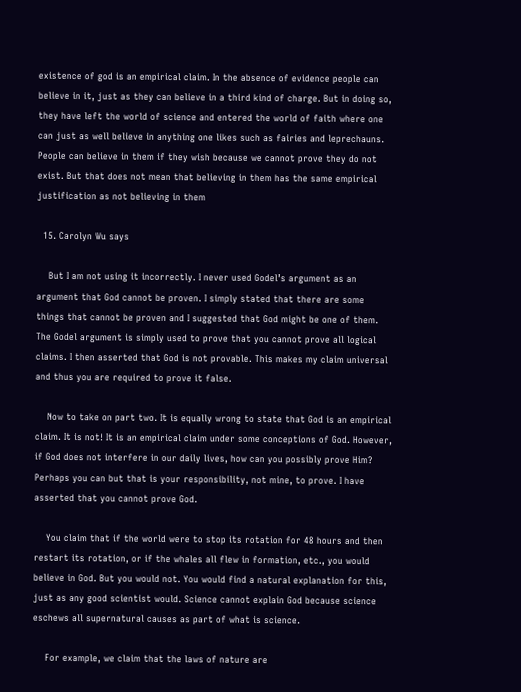existence of god is an empirical claim. In the absence of evidence people can believe in it, just as they can believe in a third kind of charge. But in doing so, they have left the world of science and entered the world of faith where one can just as well believe in anything one likes such as fairies and leprechauns. People can believe in them if they wish because we cannot prove they do not exist. But that does not mean that believing in them has the same empirical justification as not believing in them

  15. Carolyn Wu says

    But I am not using it incorrectly. I never used Godel’s argument as an argument that God cannot be proven. I simply stated that there are some things that cannot be proven and I suggested that God might be one of them. The Godel argument is simply used to prove that you cannot prove all logical claims. I then asserted that God is not provable. This makes my claim universal and thus you are required to prove it false.

    Now to take on part two. It is equally wrong to state that God is an empirical claim. It is not! It is an empirical claim under some conceptions of God. However, if God does not interfere in our daily lives, how can you possibly prove Him? Perhaps you can but that is your responsibility, not mine, to prove. I have asserted that you cannot prove God.

    You claim that if the world were to stop its rotation for 48 hours and then restart its rotation, or if the whales all flew in formation, etc., you would believe in God. But you would not. You would find a natural explanation for this, just as any good scientist would. Science cannot explain God because science eschews all supernatural causes as part of what is science.

    For example, we claim that the laws of nature are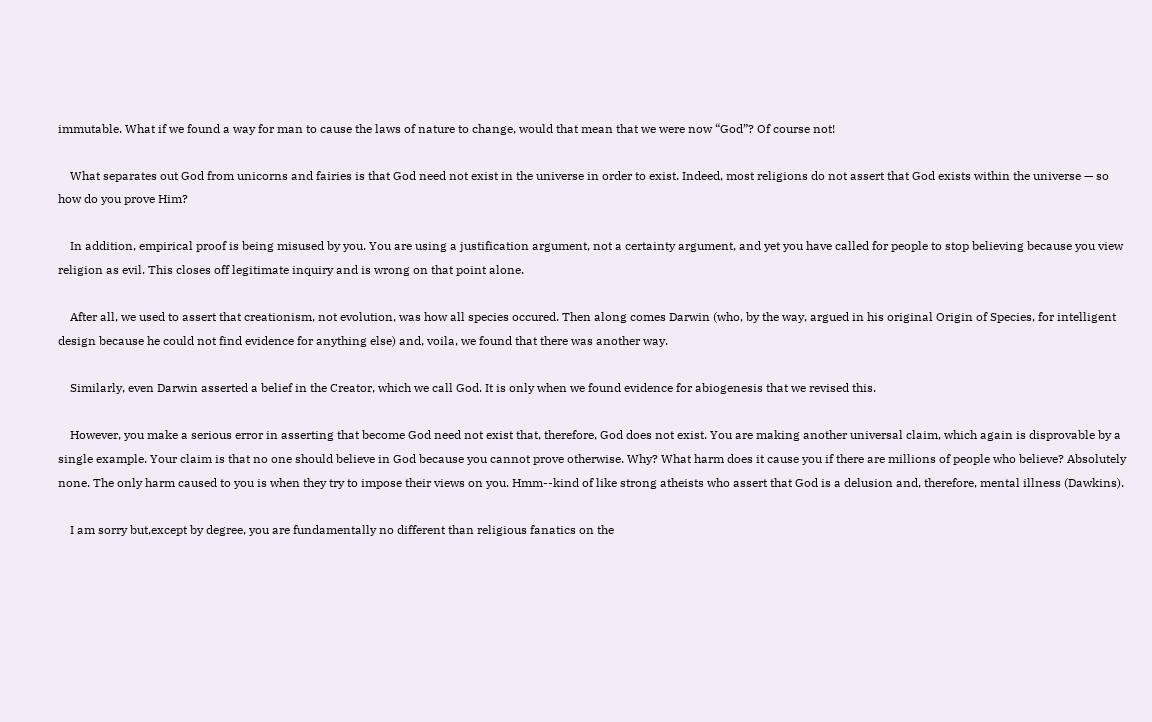immutable. What if we found a way for man to cause the laws of nature to change, would that mean that we were now “God”? Of course not!

    What separates out God from unicorns and fairies is that God need not exist in the universe in order to exist. Indeed, most religions do not assert that God exists within the universe — so how do you prove Him?

    In addition, empirical proof is being misused by you. You are using a justification argument, not a certainty argument, and yet you have called for people to stop believing because you view religion as evil. This closes off legitimate inquiry and is wrong on that point alone.

    After all, we used to assert that creationism, not evolution, was how all species occured. Then along comes Darwin (who, by the way, argued in his original Origin of Species, for intelligent design because he could not find evidence for anything else) and, voila, we found that there was another way.

    Similarly, even Darwin asserted a belief in the Creator, which we call God. It is only when we found evidence for abiogenesis that we revised this.

    However, you make a serious error in asserting that become God need not exist that, therefore, God does not exist. You are making another universal claim, which again is disprovable by a single example. Your claim is that no one should believe in God because you cannot prove otherwise. Why? What harm does it cause you if there are millions of people who believe? Absolutely none. The only harm caused to you is when they try to impose their views on you. Hmm--kind of like strong atheists who assert that God is a delusion and, therefore, mental illness (Dawkins).

    I am sorry but,except by degree, you are fundamentally no different than religious fanatics on the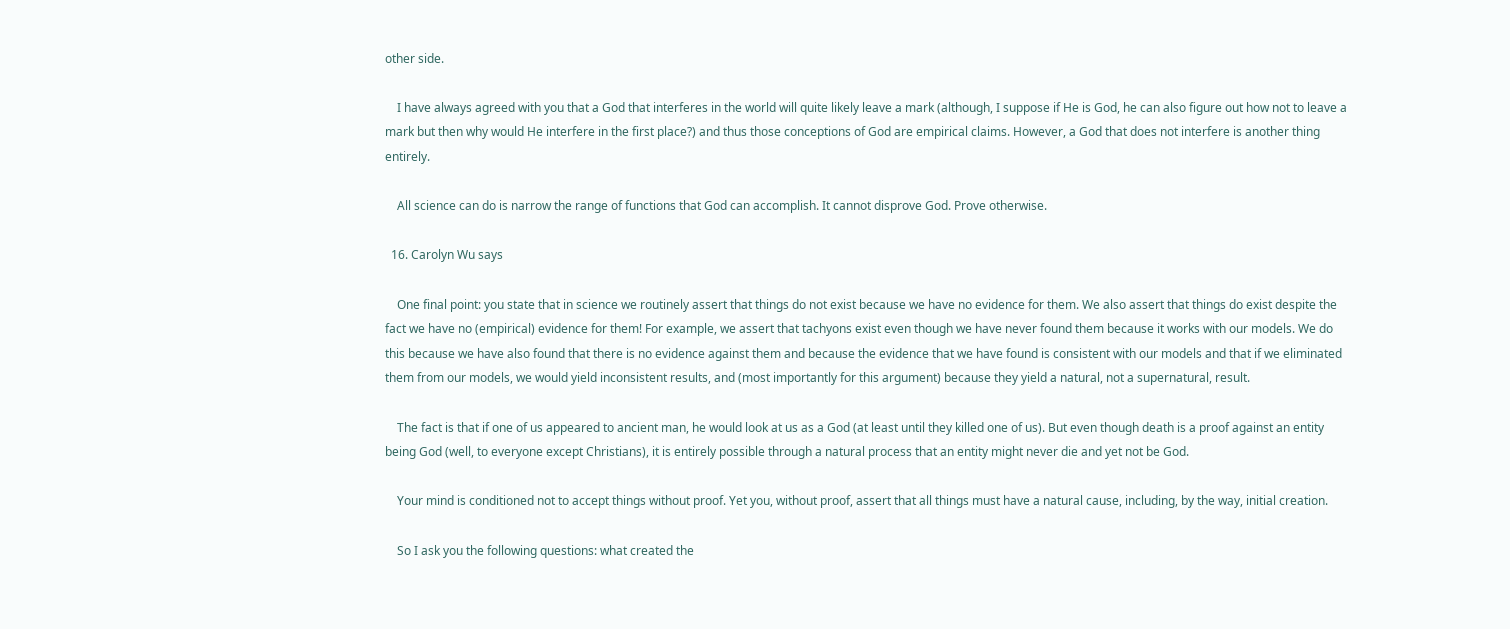other side.

    I have always agreed with you that a God that interferes in the world will quite likely leave a mark (although, I suppose if He is God, he can also figure out how not to leave a mark but then why would He interfere in the first place?) and thus those conceptions of God are empirical claims. However, a God that does not interfere is another thing entirely.

    All science can do is narrow the range of functions that God can accomplish. It cannot disprove God. Prove otherwise.

  16. Carolyn Wu says

    One final point: you state that in science we routinely assert that things do not exist because we have no evidence for them. We also assert that things do exist despite the fact we have no (empirical) evidence for them! For example, we assert that tachyons exist even though we have never found them because it works with our models. We do this because we have also found that there is no evidence against them and because the evidence that we have found is consistent with our models and that if we eliminated them from our models, we would yield inconsistent results, and (most importantly for this argument) because they yield a natural, not a supernatural, result.

    The fact is that if one of us appeared to ancient man, he would look at us as a God (at least until they killed one of us). But even though death is a proof against an entity being God (well, to everyone except Christians), it is entirely possible through a natural process that an entity might never die and yet not be God.

    Your mind is conditioned not to accept things without proof. Yet you, without proof, assert that all things must have a natural cause, including, by the way, initial creation.

    So I ask you the following questions: what created the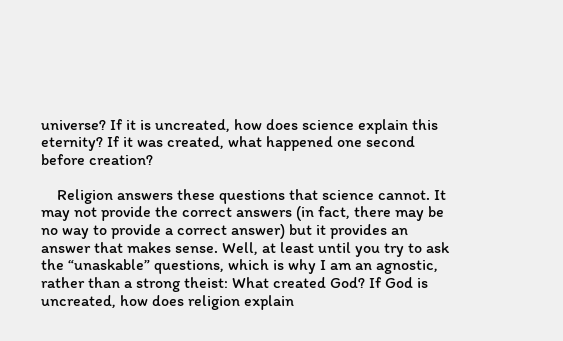universe? If it is uncreated, how does science explain this eternity? If it was created, what happened one second before creation?

    Religion answers these questions that science cannot. It may not provide the correct answers (in fact, there may be no way to provide a correct answer) but it provides an answer that makes sense. Well, at least until you try to ask the “unaskable” questions, which is why I am an agnostic, rather than a strong theist: What created God? If God is uncreated, how does religion explain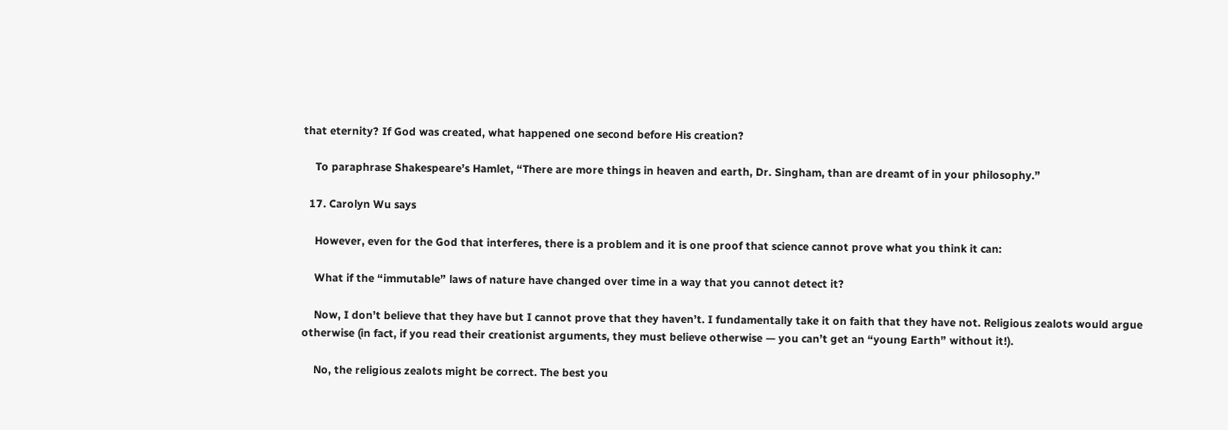that eternity? If God was created, what happened one second before His creation?

    To paraphrase Shakespeare’s Hamlet, “There are more things in heaven and earth, Dr. Singham, than are dreamt of in your philosophy.”

  17. Carolyn Wu says

    However, even for the God that interferes, there is a problem and it is one proof that science cannot prove what you think it can:

    What if the “immutable” laws of nature have changed over time in a way that you cannot detect it?

    Now, I don’t believe that they have but I cannot prove that they haven’t. I fundamentally take it on faith that they have not. Religious zealots would argue otherwise (in fact, if you read their creationist arguments, they must believe otherwise — you can’t get an “young Earth” without it!).

    No, the religious zealots might be correct. The best you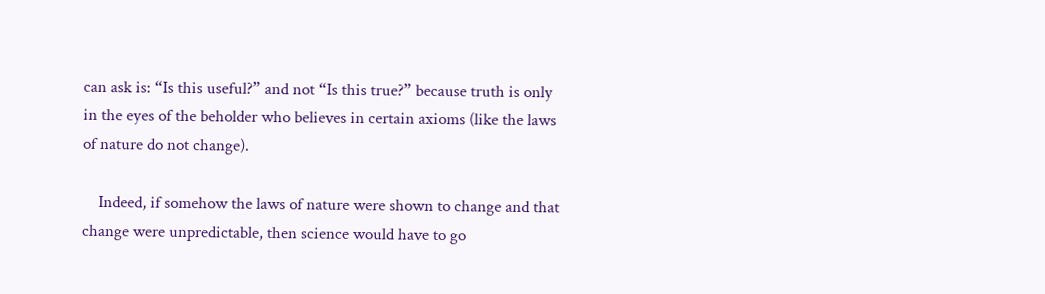can ask is: “Is this useful?” and not “Is this true?” because truth is only in the eyes of the beholder who believes in certain axioms (like the laws of nature do not change).

    Indeed, if somehow the laws of nature were shown to change and that change were unpredictable, then science would have to go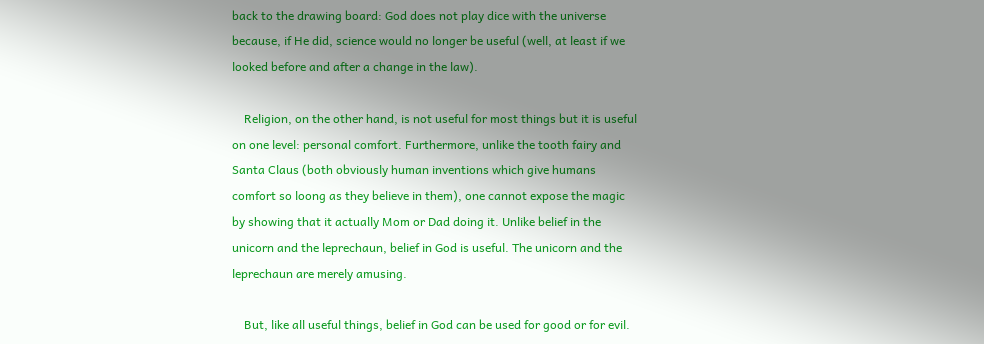back to the drawing board: God does not play dice with the universe because, if He did, science would no longer be useful (well, at least if we looked before and after a change in the law).

    Religion, on the other hand, is not useful for most things but it is useful on one level: personal comfort. Furthermore, unlike the tooth fairy and Santa Claus (both obviously human inventions which give humans comfort so loong as they believe in them), one cannot expose the magic by showing that it actually Mom or Dad doing it. Unlike belief in the unicorn and the leprechaun, belief in God is useful. The unicorn and the leprechaun are merely amusing.

    But, like all useful things, belief in God can be used for good or for evil.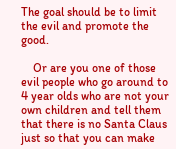The goal should be to limit the evil and promote the good.

    Or are you one of those evil people who go around to 4 year olds who are not your own children and tell them that there is no Santa Claus just so that you can make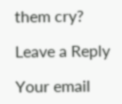them cry?

Leave a Reply

Your email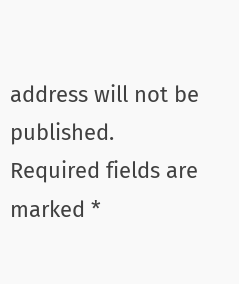address will not be published. Required fields are marked *